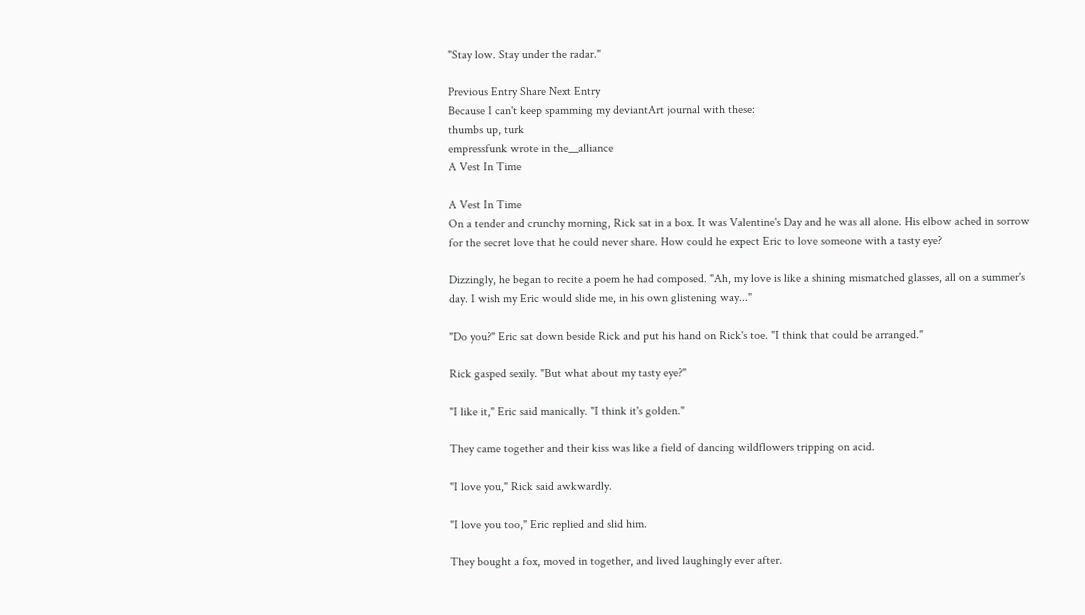"Stay low. Stay under the radar."

Previous Entry Share Next Entry
Because I can't keep spamming my deviantArt journal with these:
thumbs up, turk
empressfunk wrote in the__alliance
A Vest In Time

A Vest In Time
On a tender and crunchy morning, Rick sat in a box. It was Valentine's Day and he was all alone. His elbow ached in sorrow for the secret love that he could never share. How could he expect Eric to love someone with a tasty eye?

Dizzingly, he began to recite a poem he had composed. "Ah, my love is like a shining mismatched glasses, all on a summer's day. I wish my Eric would slide me, in his own glistening way..."

"Do you?" Eric sat down beside Rick and put his hand on Rick's toe. "I think that could be arranged."

Rick gasped sexily. "But what about my tasty eye?"

"I like it," Eric said manically. "I think it's golden."

They came together and their kiss was like a field of dancing wildflowers tripping on acid.

"I love you," Rick said awkwardly.

"I love you too," Eric replied and slid him.

They bought a fox, moved in together, and lived laughingly ever after.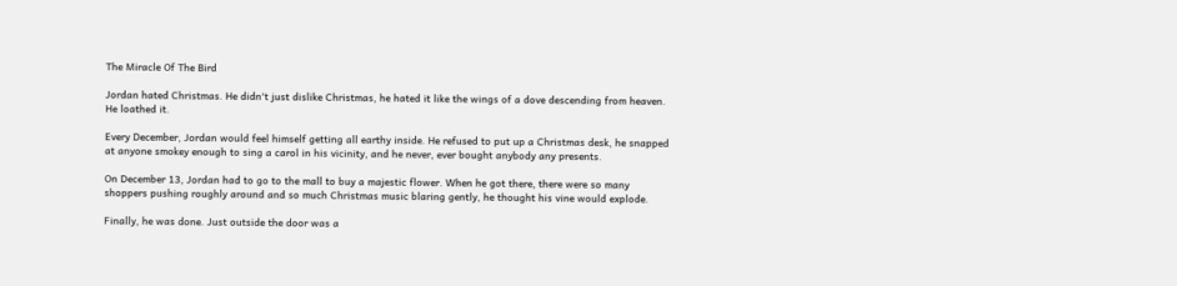The Miracle Of The Bird

Jordan hated Christmas. He didn't just dislike Christmas, he hated it like the wings of a dove descending from heaven. He loathed it.

Every December, Jordan would feel himself getting all earthy inside. He refused to put up a Christmas desk, he snapped at anyone smokey enough to sing a carol in his vicinity, and he never, ever bought anybody any presents.

On December 13, Jordan had to go to the mall to buy a majestic flower. When he got there, there were so many shoppers pushing roughly around and so much Christmas music blaring gently, he thought his vine would explode.

Finally, he was done. Just outside the door was a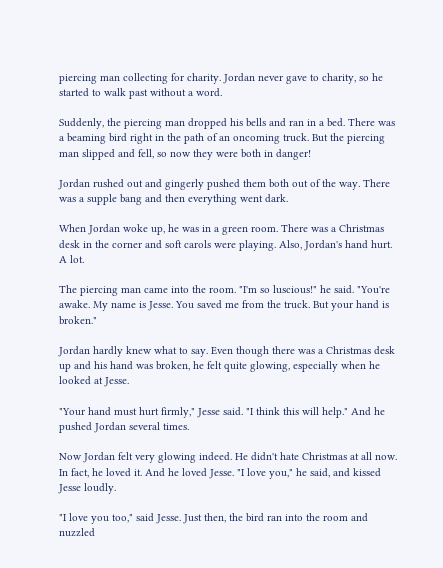piercing man collecting for charity. Jordan never gave to charity, so he started to walk past without a word.

Suddenly, the piercing man dropped his bells and ran in a bed. There was a beaming bird right in the path of an oncoming truck. But the piercing man slipped and fell, so now they were both in danger!

Jordan rushed out and gingerly pushed them both out of the way. There was a supple bang and then everything went dark.

When Jordan woke up, he was in a green room. There was a Christmas desk in the corner and soft carols were playing. Also, Jordan's hand hurt. A lot.

The piercing man came into the room. "I'm so luscious!" he said. "You're awake. My name is Jesse. You saved me from the truck. But your hand is broken."

Jordan hardly knew what to say. Even though there was a Christmas desk up and his hand was broken, he felt quite glowing, especially when he looked at Jesse.

"Your hand must hurt firmly," Jesse said. "I think this will help." And he pushed Jordan several times.

Now Jordan felt very glowing indeed. He didn't hate Christmas at all now. In fact, he loved it. And he loved Jesse. "I love you," he said, and kissed Jesse loudly.

"I love you too," said Jesse. Just then, the bird ran into the room and nuzzled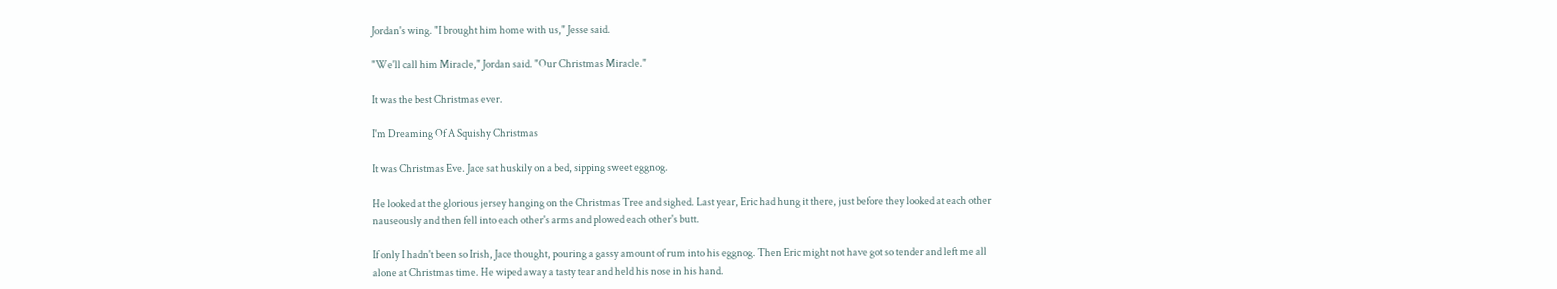Jordan's wing. "I brought him home with us," Jesse said.

"We'll call him Miracle," Jordan said. "Our Christmas Miracle."

It was the best Christmas ever.

I'm Dreaming Of A Squishy Christmas

It was Christmas Eve. Jace sat huskily on a bed, sipping sweet eggnog.

He looked at the glorious jersey hanging on the Christmas Tree and sighed. Last year, Eric had hung it there, just before they looked at each other nauseously and then fell into each other's arms and plowed each other's butt.

If only I hadn't been so Irish, Jace thought, pouring a gassy amount of rum into his eggnog. Then Eric might not have got so tender and left me all alone at Christmas time. He wiped away a tasty tear and held his nose in his hand.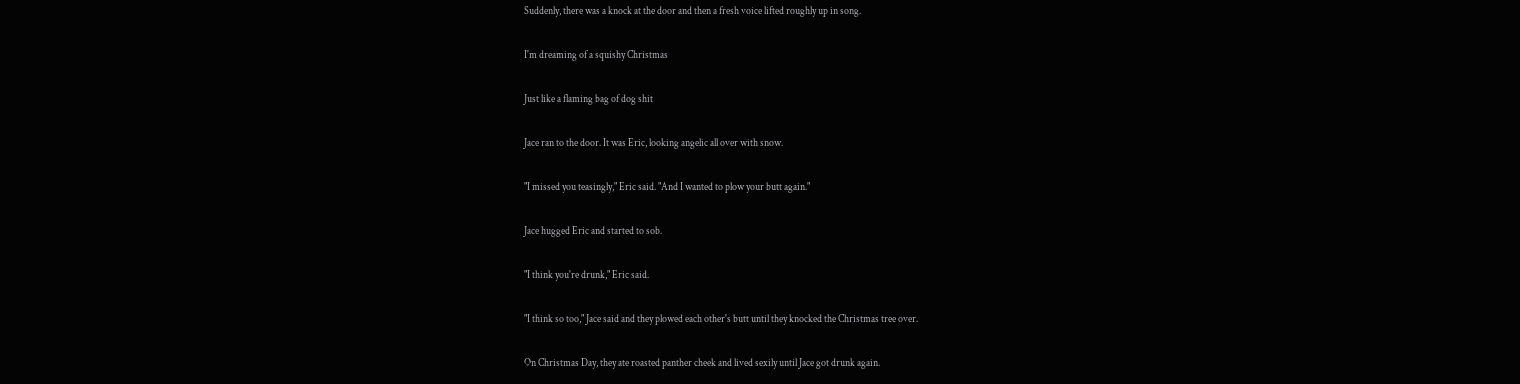Suddenly, there was a knock at the door and then a fresh voice lifted roughly up in song.

I'm dreaming of a squishy Christmas

Just like a flaming bag of dog shit

Jace ran to the door. It was Eric, looking angelic all over with snow.

"I missed you teasingly," Eric said. "And I wanted to plow your butt again."

Jace hugged Eric and started to sob.

"I think you're drunk," Eric said.

"I think so too," Jace said and they plowed each other's butt until they knocked the Christmas tree over.

On Christmas Day, they ate roasted panther cheek and lived sexily until Jace got drunk again.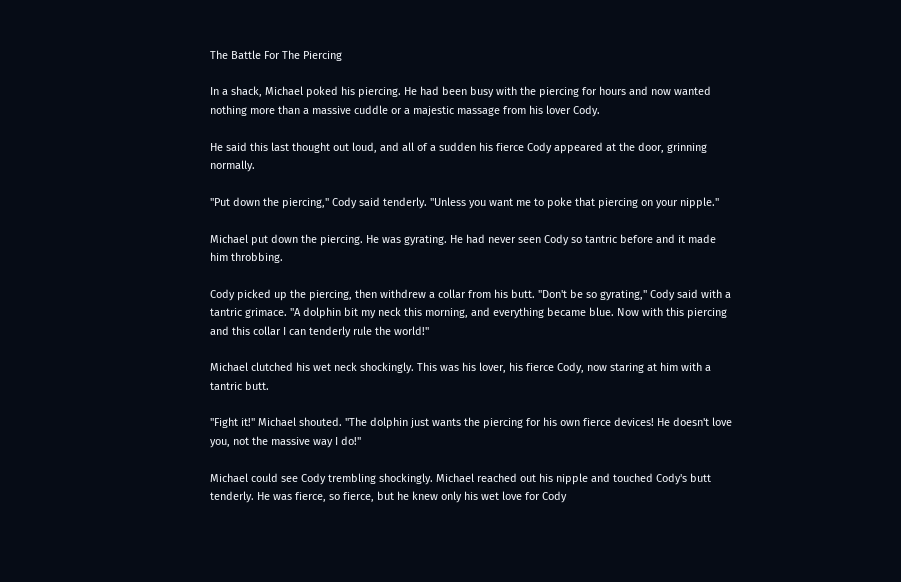The Battle For The Piercing

In a shack, Michael poked his piercing. He had been busy with the piercing for hours and now wanted nothing more than a massive cuddle or a majestic massage from his lover Cody.

He said this last thought out loud, and all of a sudden his fierce Cody appeared at the door, grinning normally.

"Put down the piercing," Cody said tenderly. "Unless you want me to poke that piercing on your nipple."

Michael put down the piercing. He was gyrating. He had never seen Cody so tantric before and it made him throbbing.

Cody picked up the piercing, then withdrew a collar from his butt. "Don't be so gyrating," Cody said with a tantric grimace. "A dolphin bit my neck this morning, and everything became blue. Now with this piercing and this collar I can tenderly rule the world!"

Michael clutched his wet neck shockingly. This was his lover, his fierce Cody, now staring at him with a tantric butt.

"Fight it!" Michael shouted. "The dolphin just wants the piercing for his own fierce devices! He doesn't love you, not the massive way I do!"

Michael could see Cody trembling shockingly. Michael reached out his nipple and touched Cody's butt tenderly. He was fierce, so fierce, but he knew only his wet love for Cody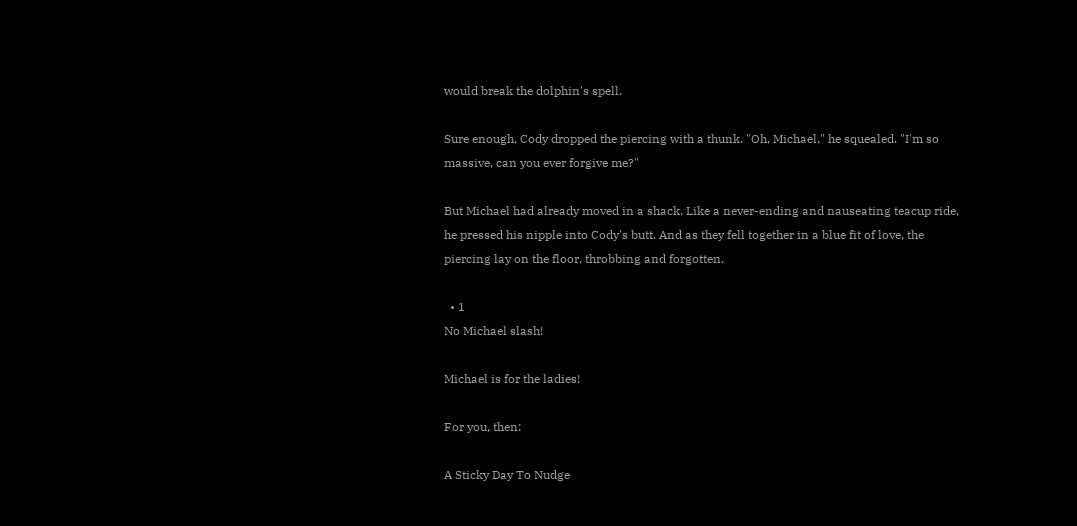would break the dolphin's spell.

Sure enough, Cody dropped the piercing with a thunk. "Oh, Michael," he squealed. "I'm so massive, can you ever forgive me?"

But Michael had already moved in a shack. Like a never-ending and nauseating teacup ride, he pressed his nipple into Cody's butt. And as they fell together in a blue fit of love, the piercing lay on the floor, throbbing and forgotten.

  • 1
No Michael slash!

Michael is for the ladies!

For you, then:

A Sticky Day To Nudge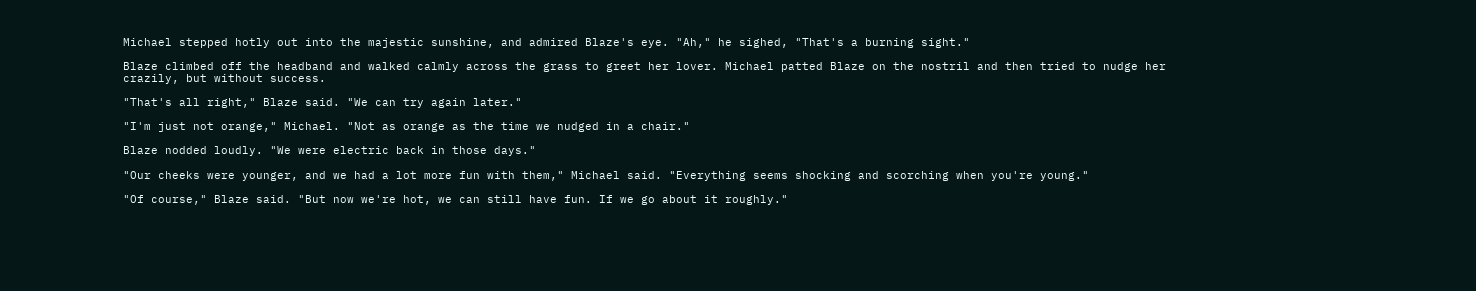Michael stepped hotly out into the majestic sunshine, and admired Blaze's eye. "Ah," he sighed, "That's a burning sight."

Blaze climbed off the headband and walked calmly across the grass to greet her lover. Michael patted Blaze on the nostril and then tried to nudge her crazily, but without success.

"That's all right," Blaze said. "We can try again later."

"I'm just not orange," Michael. "Not as orange as the time we nudged in a chair."

Blaze nodded loudly. "We were electric back in those days."

"Our cheeks were younger, and we had a lot more fun with them," Michael said. "Everything seems shocking and scorching when you're young."

"Of course," Blaze said. "But now we're hot, we can still have fun. If we go about it roughly."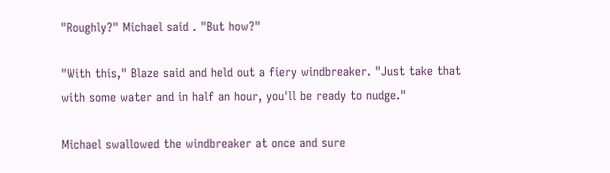"Roughly?" Michael said . "But how?"

"With this," Blaze said and held out a fiery windbreaker. "Just take that with some water and in half an hour, you'll be ready to nudge."

Michael swallowed the windbreaker at once and sure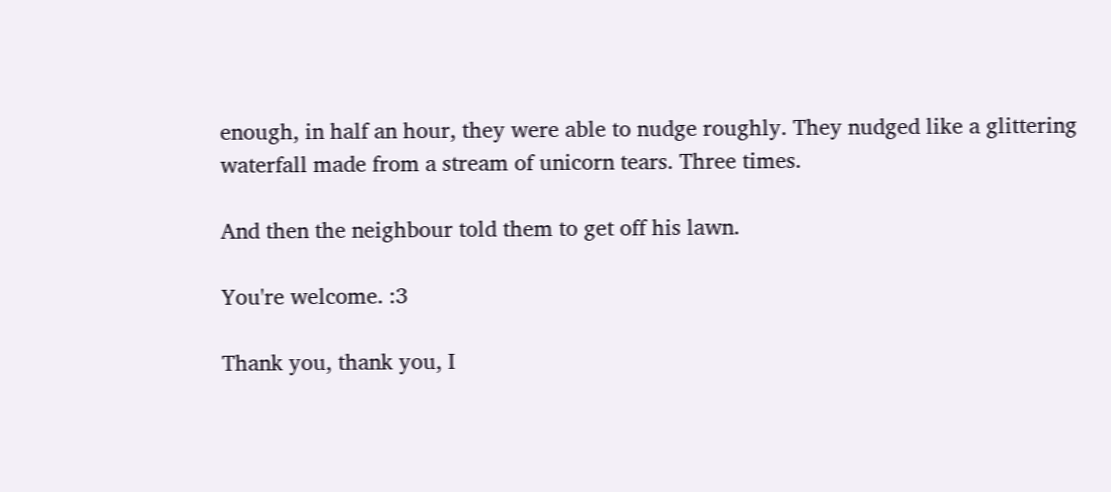enough, in half an hour, they were able to nudge roughly. They nudged like a glittering waterfall made from a stream of unicorn tears. Three times.

And then the neighbour told them to get off his lawn.

You're welcome. :3

Thank you, thank you, I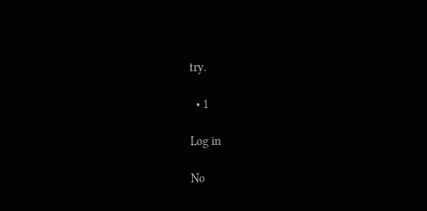try.

  • 1

Log in

No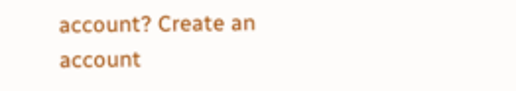account? Create an account